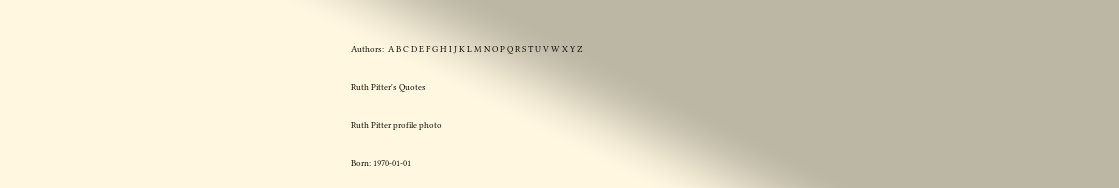Authors:  A B C D E F G H I J K L M N O P Q R S T U V W X Y Z

Ruth Pitter's Quotes

Ruth Pitter profile photo

Born: 1970-01-01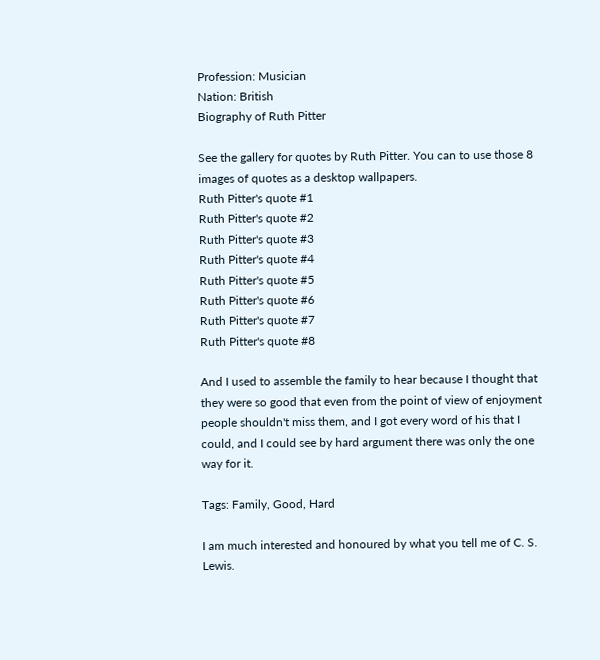Profession: Musician
Nation: British
Biography of Ruth Pitter

See the gallery for quotes by Ruth Pitter. You can to use those 8 images of quotes as a desktop wallpapers.
Ruth Pitter's quote #1
Ruth Pitter's quote #2
Ruth Pitter's quote #3
Ruth Pitter's quote #4
Ruth Pitter's quote #5
Ruth Pitter's quote #6
Ruth Pitter's quote #7
Ruth Pitter's quote #8

And I used to assemble the family to hear because I thought that they were so good that even from the point of view of enjoyment people shouldn't miss them, and I got every word of his that I could, and I could see by hard argument there was only the one way for it.

Tags: Family, Good, Hard

I am much interested and honoured by what you tell me of C. S. Lewis.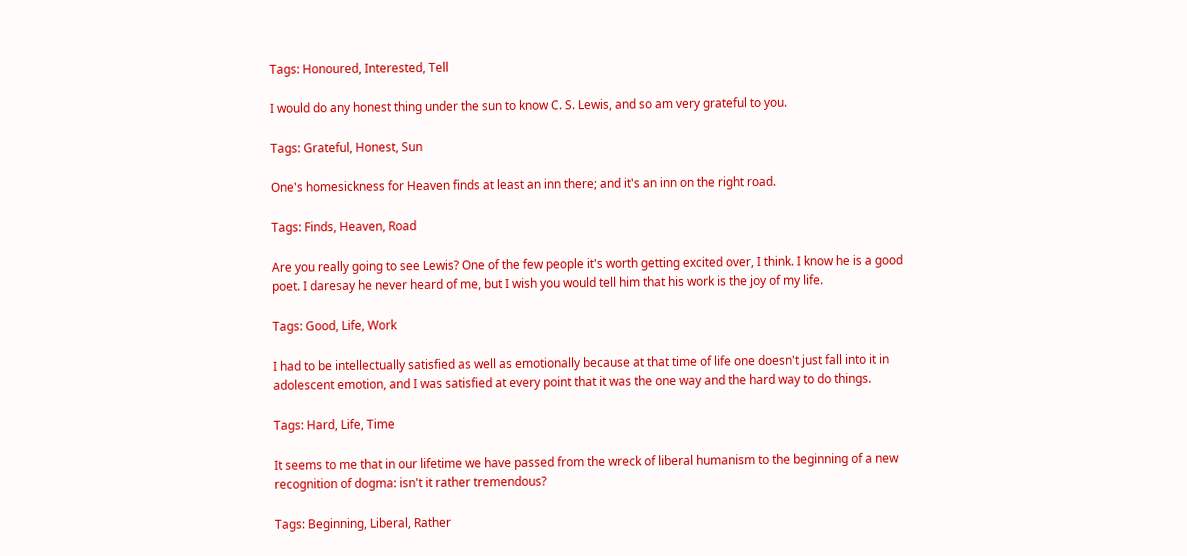Tags: Honoured, Interested, Tell

I would do any honest thing under the sun to know C. S. Lewis, and so am very grateful to you.

Tags: Grateful, Honest, Sun

One's homesickness for Heaven finds at least an inn there; and it's an inn on the right road.

Tags: Finds, Heaven, Road

Are you really going to see Lewis? One of the few people it's worth getting excited over, I think. I know he is a good poet. I daresay he never heard of me, but I wish you would tell him that his work is the joy of my life.

Tags: Good, Life, Work

I had to be intellectually satisfied as well as emotionally because at that time of life one doesn't just fall into it in adolescent emotion, and I was satisfied at every point that it was the one way and the hard way to do things.

Tags: Hard, Life, Time

It seems to me that in our lifetime we have passed from the wreck of liberal humanism to the beginning of a new recognition of dogma: isn't it rather tremendous?

Tags: Beginning, Liberal, Rather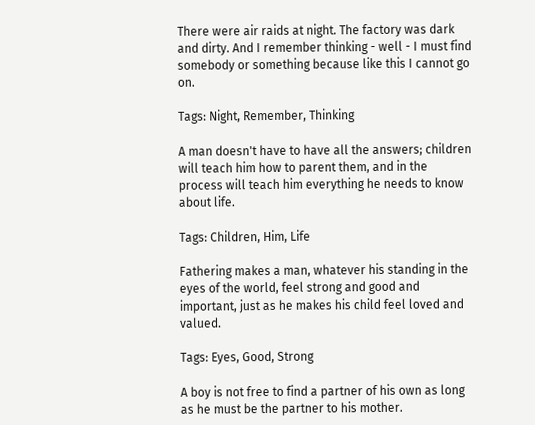There were air raids at night. The factory was dark and dirty. And I remember thinking - well - I must find somebody or something because like this I cannot go on.

Tags: Night, Remember, Thinking

A man doesn't have to have all the answers; children will teach him how to parent them, and in the process will teach him everything he needs to know about life.

Tags: Children, Him, Life

Fathering makes a man, whatever his standing in the eyes of the world, feel strong and good and important, just as he makes his child feel loved and valued.

Tags: Eyes, Good, Strong

A boy is not free to find a partner of his own as long as he must be the partner to his mother.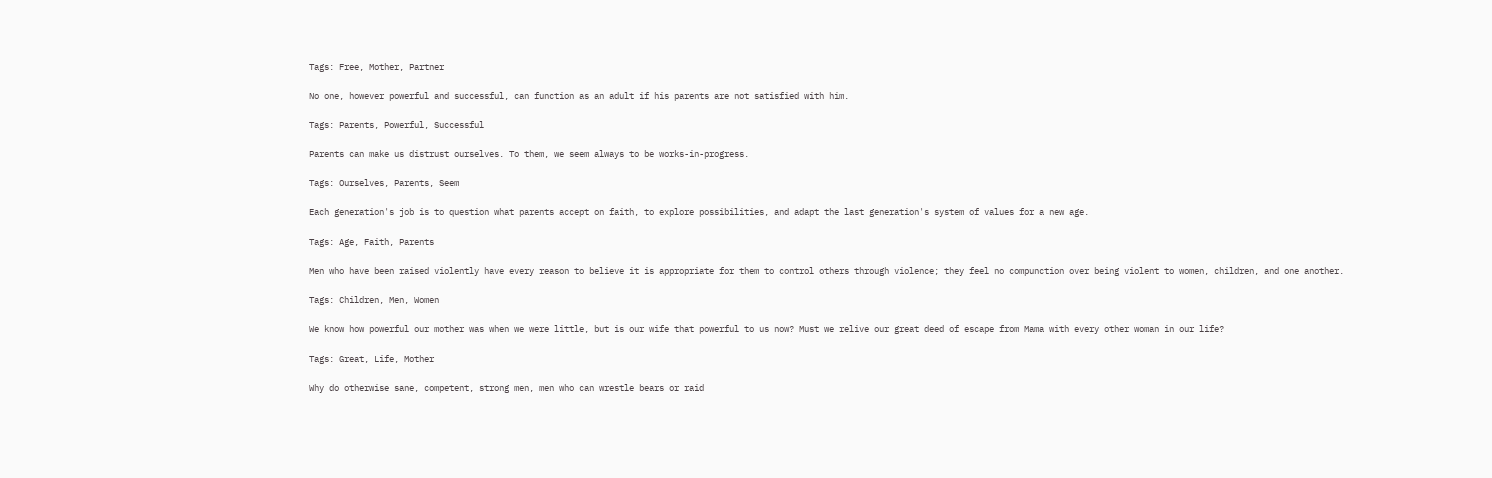Tags: Free, Mother, Partner

No one, however powerful and successful, can function as an adult if his parents are not satisfied with him.

Tags: Parents, Powerful, Successful

Parents can make us distrust ourselves. To them, we seem always to be works-in-progress.

Tags: Ourselves, Parents, Seem

Each generation's job is to question what parents accept on faith, to explore possibilities, and adapt the last generation's system of values for a new age.

Tags: Age, Faith, Parents

Men who have been raised violently have every reason to believe it is appropriate for them to control others through violence; they feel no compunction over being violent to women, children, and one another.

Tags: Children, Men, Women

We know how powerful our mother was when we were little, but is our wife that powerful to us now? Must we relive our great deed of escape from Mama with every other woman in our life?

Tags: Great, Life, Mother

Why do otherwise sane, competent, strong men, men who can wrestle bears or raid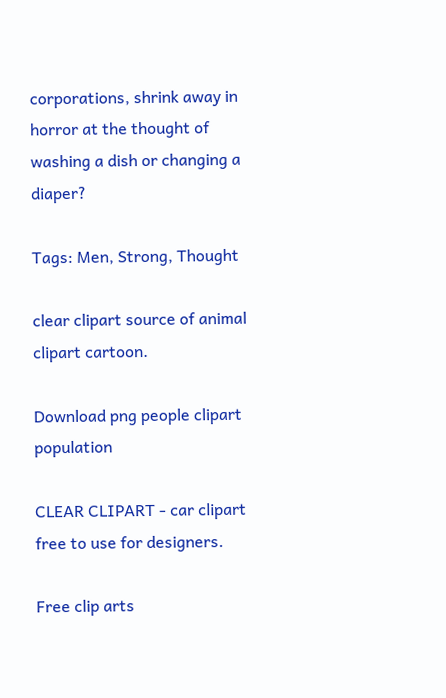corporations, shrink away in horror at the thought of washing a dish or changing a diaper?

Tags: Men, Strong, Thought

clear clipart source of animal clipart cartoon.

Download png people clipart population

CLEAR CLIPART - car clipart free to use for designers.

Free clip arts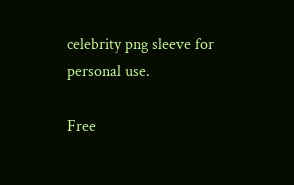celebrity png sleeve for personal use.

Free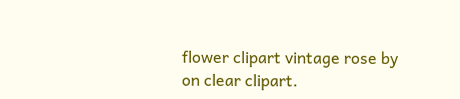flower clipart vintage rose by on clear clipart.